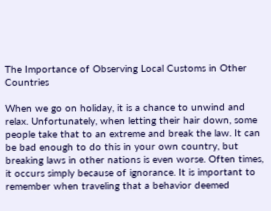The Importance of Observing Local Customs in Other Countries

When we go on holiday, it is a chance to unwind and relax. Unfortunately, when letting their hair down, some people take that to an extreme and break the law. It can be bad enough to do this in your own country, but breaking laws in other nations is even worse. Often times, it occurs simply because of ignorance. It is important to remember when traveling that a behavior deemed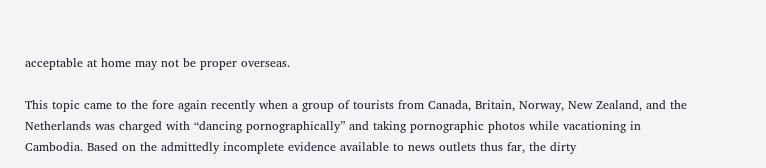acceptable at home may not be proper overseas.

This topic came to the fore again recently when a group of tourists from Canada, Britain, Norway, New Zealand, and the Netherlands was charged with “dancing pornographically” and taking pornographic photos while vacationing in Cambodia. Based on the admittedly incomplete evidence available to news outlets thus far, the dirty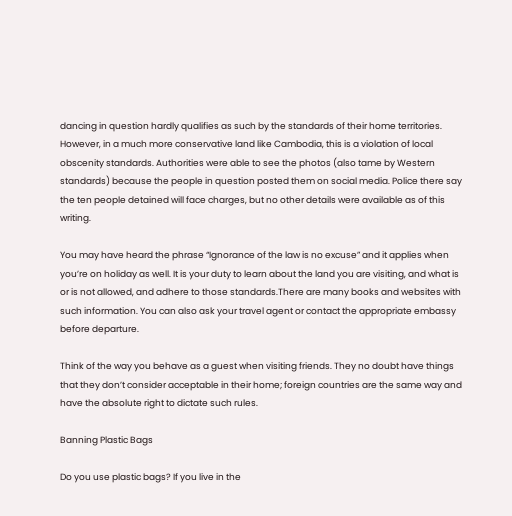dancing in question hardly qualifies as such by the standards of their home territories. However, in a much more conservative land like Cambodia, this is a violation of local obscenity standards. Authorities were able to see the photos (also tame by Western standards) because the people in question posted them on social media. Police there say the ten people detained will face charges, but no other details were available as of this writing.

You may have heard the phrase “Ignorance of the law is no excuse” and it applies when you’re on holiday as well. It is your duty to learn about the land you are visiting, and what is or is not allowed, and adhere to those standards.There are many books and websites with such information. You can also ask your travel agent or contact the appropriate embassy before departure.

Think of the way you behave as a guest when visiting friends. They no doubt have things that they don’t consider acceptable in their home; foreign countries are the same way and have the absolute right to dictate such rules.

Banning Plastic Bags

Do you use plastic bags? If you live in the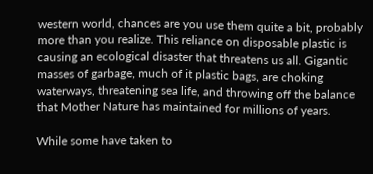western world, chances are you use them quite a bit, probably more than you realize. This reliance on disposable plastic is causing an ecological disaster that threatens us all. Gigantic masses of garbage, much of it plastic bags, are choking waterways, threatening sea life, and throwing off the balance that Mother Nature has maintained for millions of years.

While some have taken to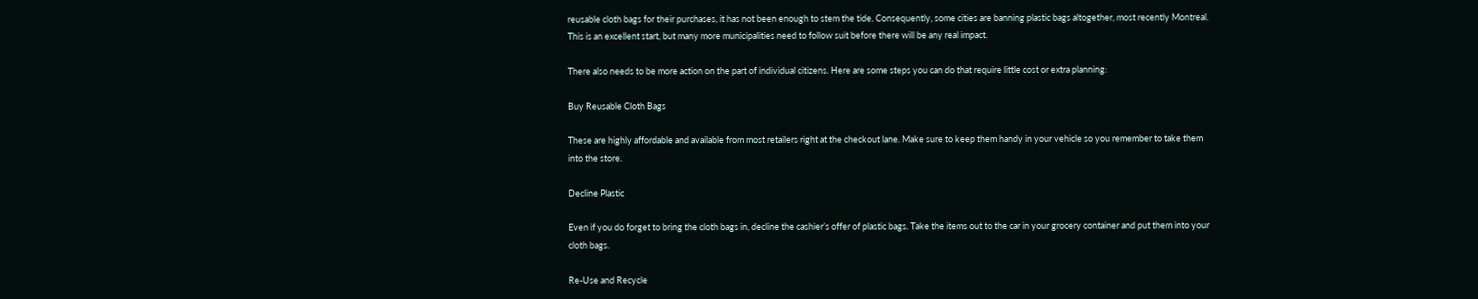reusable cloth bags for their purchases, it has not been enough to stem the tide. Consequently, some cities are banning plastic bags altogether, most recently Montreal. This is an excellent start, but many more municipalities need to follow suit before there will be any real impact.

There also needs to be more action on the part of individual citizens. Here are some steps you can do that require little cost or extra planning:

Buy Reusable Cloth Bags

These are highly affordable and available from most retailers right at the checkout lane. Make sure to keep them handy in your vehicle so you remember to take them into the store.

Decline Plastic

Even if you do forget to bring the cloth bags in, decline the cashier’s offer of plastic bags. Take the items out to the car in your grocery container and put them into your cloth bags.

Re-Use and Recycle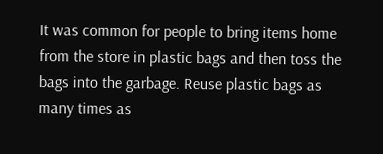It was common for people to bring items home from the store in plastic bags and then toss the bags into the garbage. Reuse plastic bags as many times as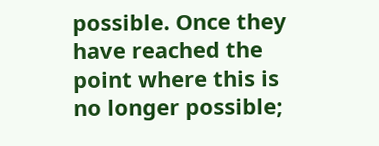possible. Once they have reached the point where this is no longer possible;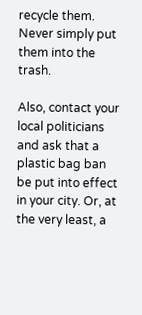recycle them. Never simply put them into the trash.

Also, contact your local politicians and ask that a plastic bag ban be put into effect in your city. Or, at the very least, a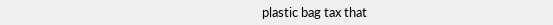plastic bag tax that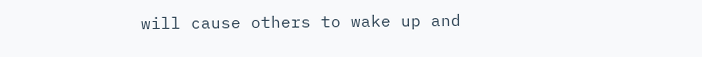will cause others to wake up and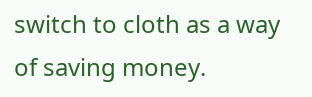switch to cloth as a way of saving money.